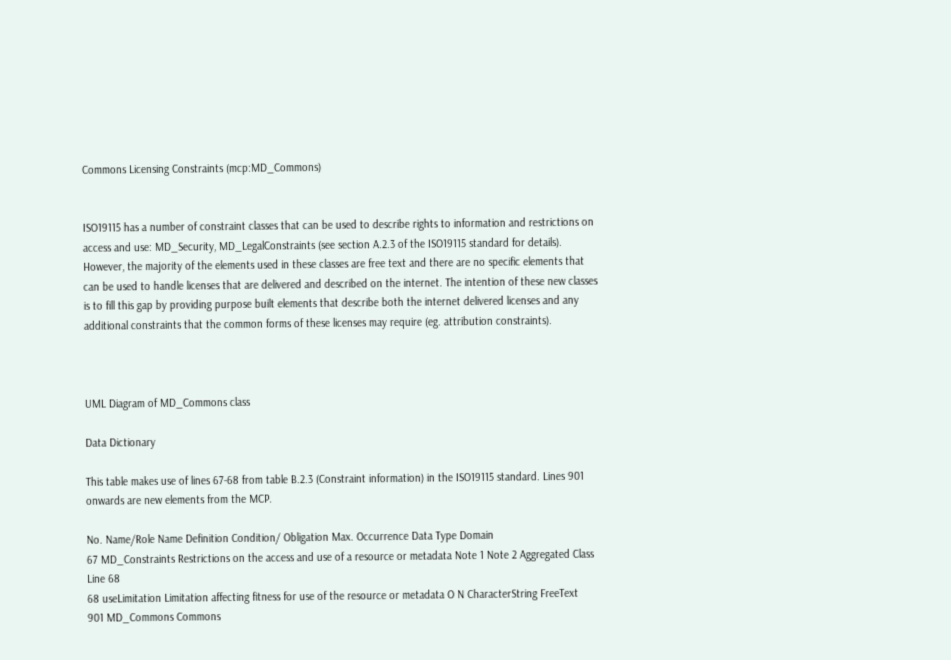Commons Licensing Constraints (mcp:MD_Commons)


ISO19115 has a number of constraint classes that can be used to describe rights to information and restrictions on access and use: MD_Security, MD_LegalConstraints (see section A.2.3 of the ISO19115 standard for details). However, the majority of the elements used in these classes are free text and there are no specific elements that can be used to handle licenses that are delivered and described on the internet. The intention of these new classes is to fill this gap by providing purpose built elements that describe both the internet delivered licenses and any additional constraints that the common forms of these licenses may require (eg. attribution constraints).



UML Diagram of MD_Commons class

Data Dictionary

This table makes use of lines 67-68 from table B.2.3 (Constraint information) in the ISO19115 standard. Lines 901 onwards are new elements from the MCP.

No. Name/Role Name Definition Condition/ Obligation Max. Occurrence Data Type Domain
67 MD_Constraints Restrictions on the access and use of a resource or metadata Note 1 Note 2 Aggregated Class Line 68
68 useLimitation Limitation affecting fitness for use of the resource or metadata O N CharacterString FreeText
901 MD_Commons Commons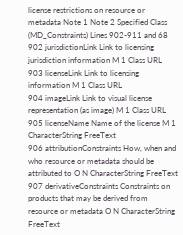license restrictions on resource or metadata Note 1 Note 2 Specified Class (MD_Constraints) Lines 902-911 and 68
902 jurisdictionLink Link to licensing jurisdiction information M 1 Class URL
903 licenseLink Link to licensing information M 1 Class URL
904 imageLink Link to visual license representation (as image) M 1 Class URL
905 licenseName Name of the license M 1 CharacterString FreeText
906 attributionConstraints How, when and who resource or metadata should be attributed to O N CharacterString FreeText
907 derivativeConstraints Constraints on products that may be derived from resource or metadata O N CharacterString FreeText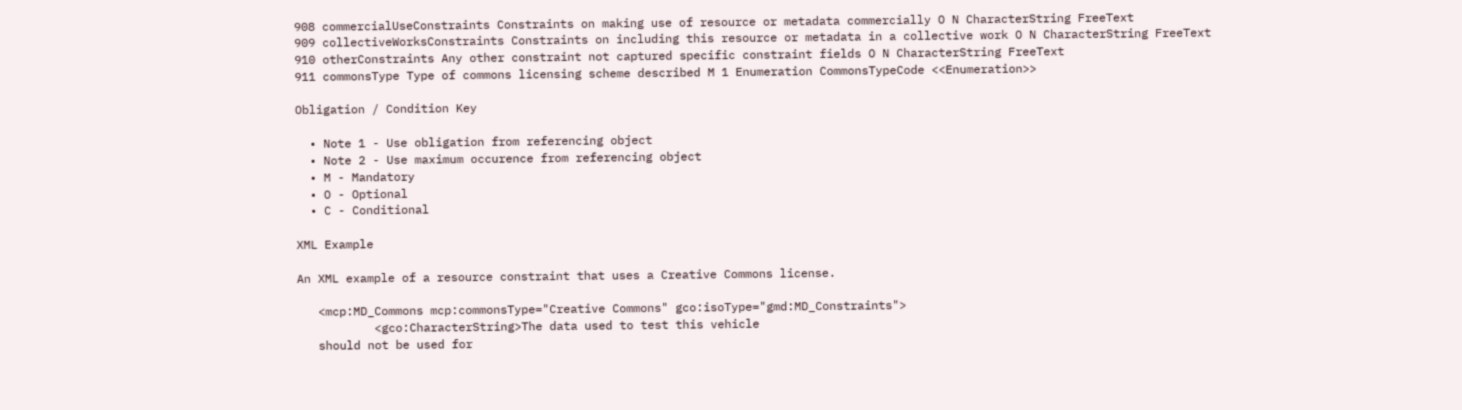908 commercialUseConstraints Constraints on making use of resource or metadata commercially O N CharacterString FreeText
909 collectiveWorksConstraints Constraints on including this resource or metadata in a collective work O N CharacterString FreeText
910 otherConstraints Any other constraint not captured specific constraint fields O N CharacterString FreeText
911 commonsType Type of commons licensing scheme described M 1 Enumeration CommonsTypeCode <<Enumeration>>

Obligation / Condition Key

  • Note 1 - Use obligation from referencing object
  • Note 2 - Use maximum occurence from referencing object
  • M - Mandatory
  • O - Optional
  • C - Conditional

XML Example

An XML example of a resource constraint that uses a Creative Commons license.

   <mcp:MD_Commons mcp:commonsType="Creative Commons" gco:isoType="gmd:MD_Constraints">
           <gco:CharacterString>The data used to test this vehicle
   should not be used for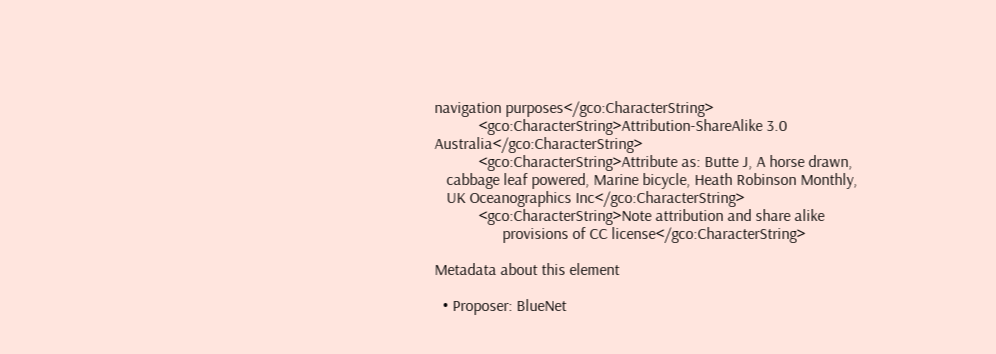navigation purposes</gco:CharacterString>
           <gco:CharacterString>Attribution-ShareAlike 3.0 Australia</gco:CharacterString>
           <gco:CharacterString>Attribute as: Butte J, A horse drawn,
   cabbage leaf powered, Marine bicycle, Heath Robinson Monthly,
   UK Oceanographics Inc</gco:CharacterString>
           <gco:CharacterString>Note attribution and share alike
                 provisions of CC license</gco:CharacterString>

Metadata about this element

  • Proposer: BlueNet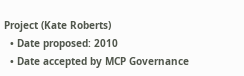Project (Kate Roberts)
  • Date proposed: 2010
  • Date accepted by MCP Governance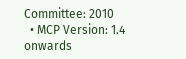Committee: 2010
  • MCP Version: 1.4 onwards